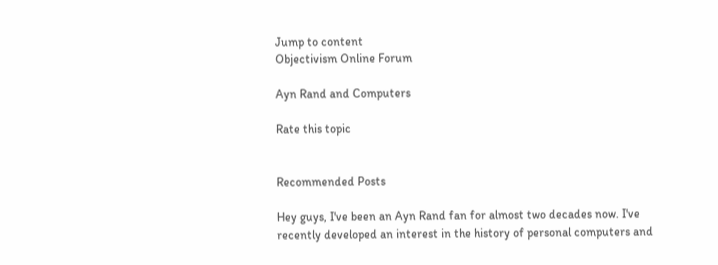Jump to content
Objectivism Online Forum

Ayn Rand and Computers

Rate this topic


Recommended Posts

Hey guys, I've been an Ayn Rand fan for almost two decades now. I've recently developed an interest in the history of personal computers and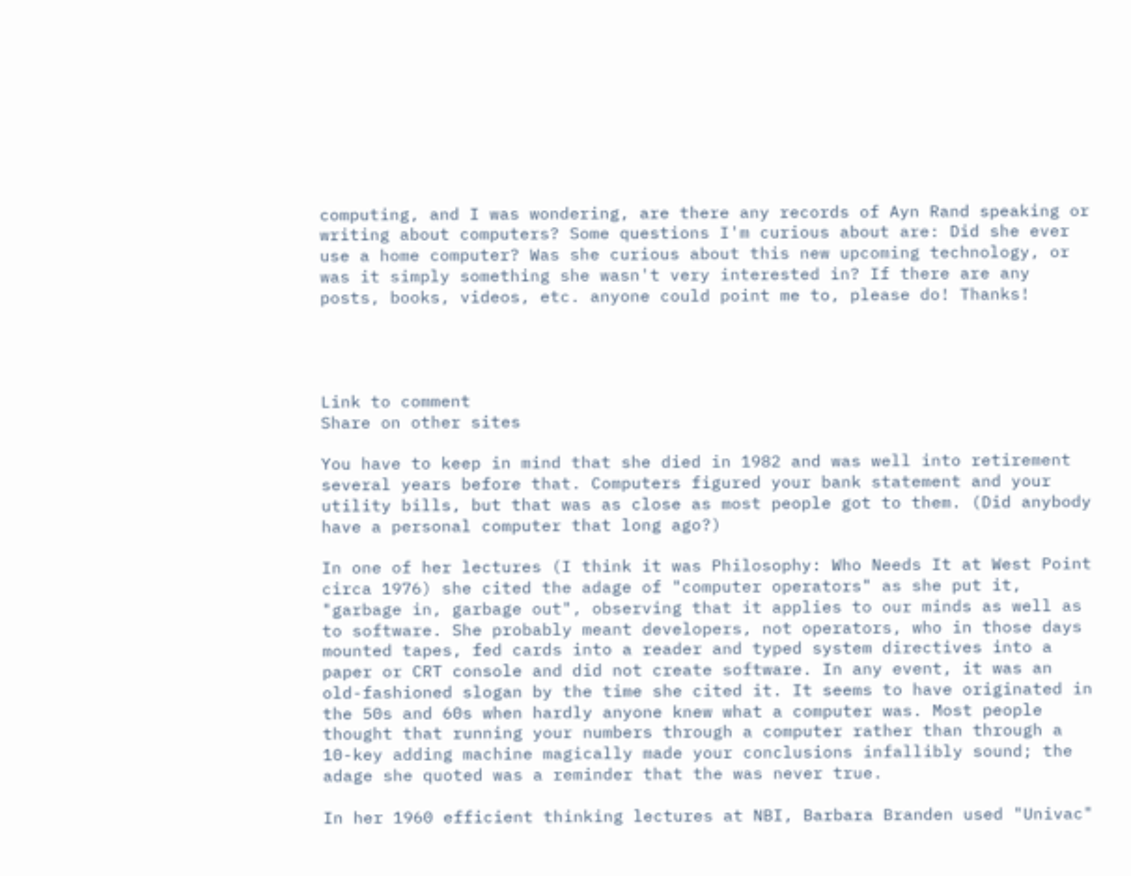computing, and I was wondering, are there any records of Ayn Rand speaking or writing about computers? Some questions I'm curious about are: Did she ever use a home computer? Was she curious about this new upcoming technology, or was it simply something she wasn't very interested in? If there are any posts, books, videos, etc. anyone could point me to, please do! Thanks!




Link to comment
Share on other sites

You have to keep in mind that she died in 1982 and was well into retirement several years before that. Computers figured your bank statement and your utility bills, but that was as close as most people got to them. (Did anybody have a personal computer that long ago?)

In one of her lectures (I think it was Philosophy: Who Needs It at West Point circa 1976) she cited the adage of "computer operators" as she put it, "garbage in, garbage out", observing that it applies to our minds as well as to software. She probably meant developers, not operators, who in those days mounted tapes, fed cards into a reader and typed system directives into a paper or CRT console and did not create software. In any event, it was an old-fashioned slogan by the time she cited it. It seems to have originated in the 50s and 60s when hardly anyone knew what a computer was. Most people thought that running your numbers through a computer rather than through a 10-key adding machine magically made your conclusions infallibly sound; the adage she quoted was a reminder that the was never true.

In her 1960 efficient thinking lectures at NBI, Barbara Branden used "Univac"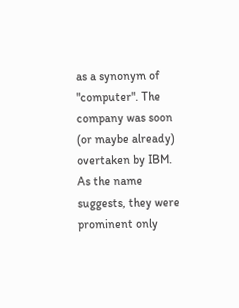as a synonym of "computer". The company was soon (or maybe already) overtaken by IBM. As the name suggests, they were prominent only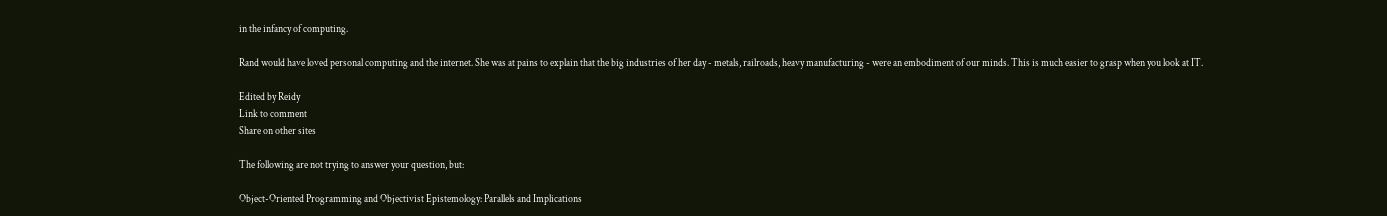in the infancy of computing.

Rand would have loved personal computing and the internet. She was at pains to explain that the big industries of her day - metals, railroads, heavy manufacturing - were an embodiment of our minds. This is much easier to grasp when you look at IT.

Edited by Reidy
Link to comment
Share on other sites

The following are not trying to answer your question, but:

Object-Oriented Programming and Objectivist Epistemology: Parallels and Implications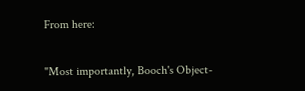From here:

"Most importantly, Booch's Object-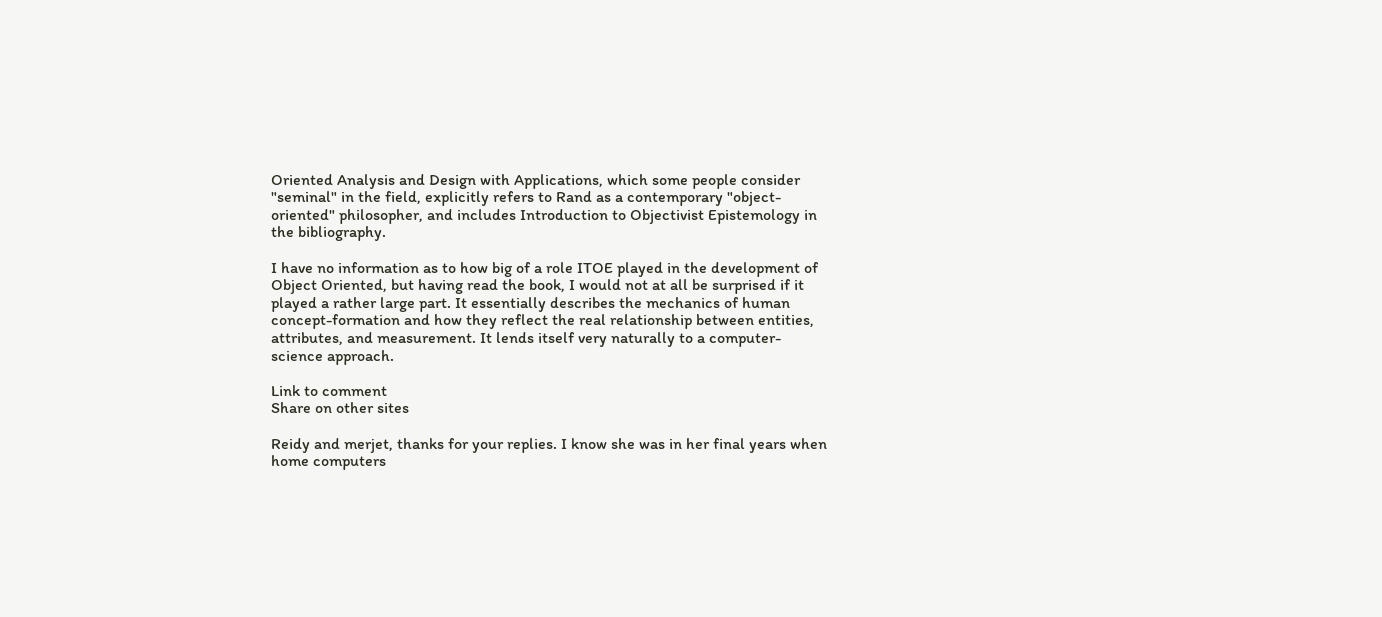Oriented Analysis and Design with Applications, which some people consider "seminal" in the field, explicitly refers to Rand as a contemporary "object-oriented" philosopher, and includes Introduction to Objectivist Epistemology in the bibliography.

I have no information as to how big of a role ITOE played in the development of Object Oriented, but having read the book, I would not at all be surprised if it played a rather large part. It essentially describes the mechanics of human concept-formation and how they reflect the real relationship between entities, attributes, and measurement. It lends itself very naturally to a computer-science approach.

Link to comment
Share on other sites

Reidy and merjet, thanks for your replies. I know she was in her final years when home computers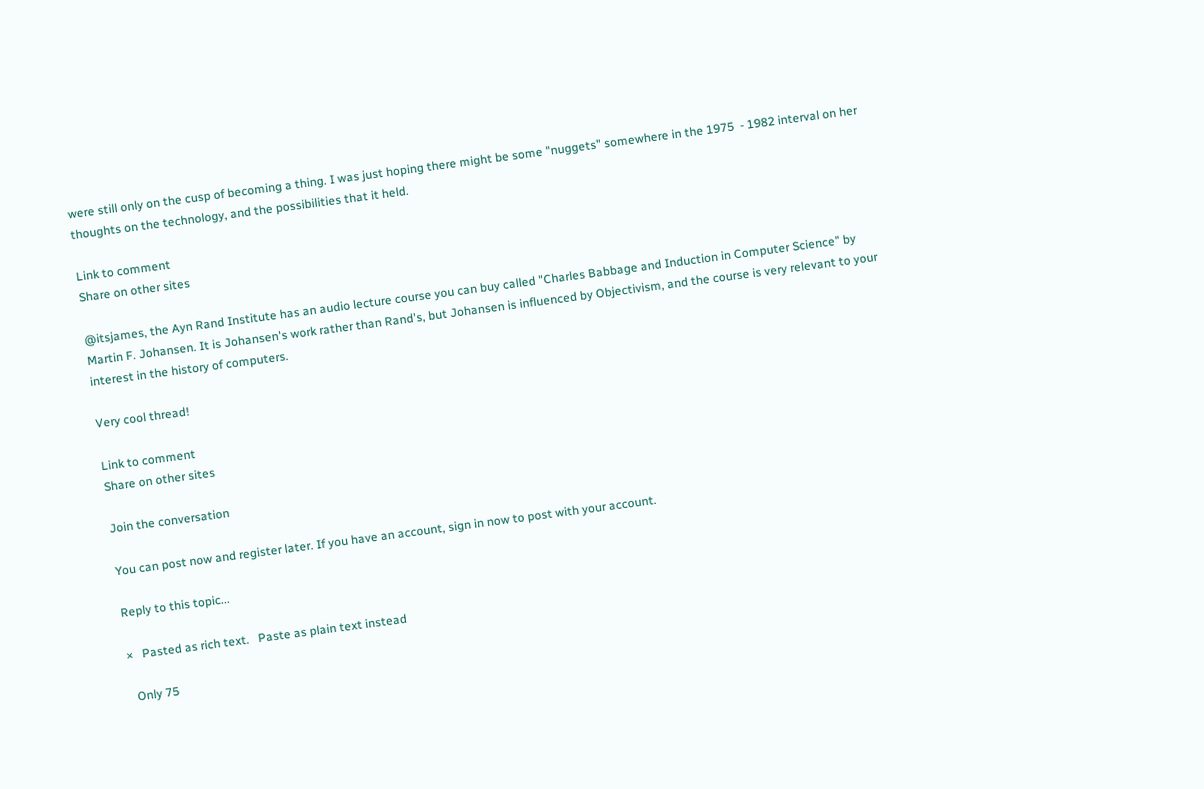were still only on the cusp of becoming a thing. I was just hoping there might be some "nuggets" somewhere in the 1975  - 1982 interval on her thoughts on the technology, and the possibilities that it held.

Link to comment
Share on other sites

@itsjames, the Ayn Rand Institute has an audio lecture course you can buy called "Charles Babbage and Induction in Computer Science" by Martin F. Johansen. It is Johansen's work rather than Rand's, but Johansen is influenced by Objectivism, and the course is very relevant to your interest in the history of computers.

Very cool thread!

Link to comment
Share on other sites

Join the conversation

You can post now and register later. If you have an account, sign in now to post with your account.

Reply to this topic...

×   Pasted as rich text.   Paste as plain text instead

  Only 75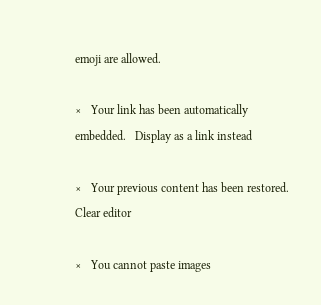emoji are allowed.

×   Your link has been automatically embedded.   Display as a link instead

×   Your previous content has been restored.   Clear editor

×   You cannot paste images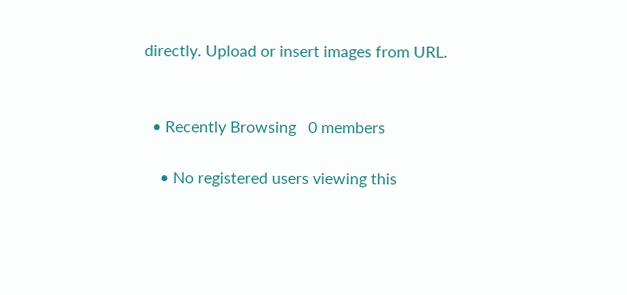directly. Upload or insert images from URL.


  • Recently Browsing   0 members

    • No registered users viewing this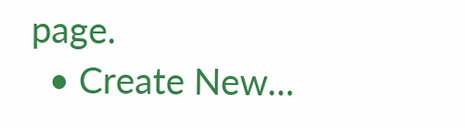page.
  • Create New...